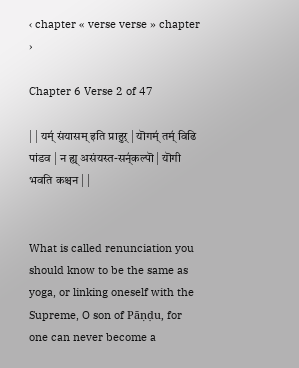‹ chapter « verse verse » chapter ›

Chapter 6 Verse 2 of 47

| | यम्́ संयासम् इति प्राहुर् | यॊगम्́ तम्́ विढि पांडव | न ह्य् असंयस्त-सन्́कल्पॊ | यॊगी भवति कश्चन | |


What is called renunciation you should know to be the same as yoga, or linking oneself with the Supreme, O son of Pāṇḍu, for one can never become a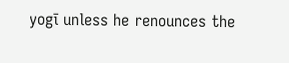yogī unless he renounces the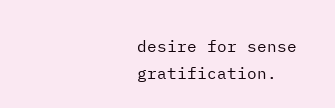desire for sense gratification.